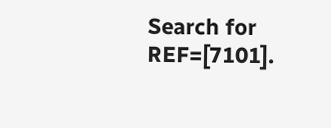Search for REF=[7101].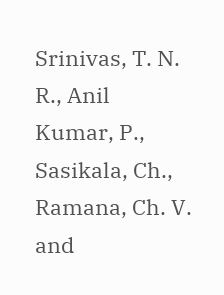Srinivas, T. N. R., Anil Kumar, P., Sasikala, Ch., Ramana, Ch. V. and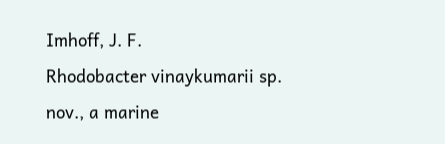Imhoff, J. F.
Rhodobacter vinaykumarii sp. nov., a marine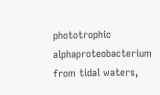phototrophic alphaproteobacterium from tidal waters,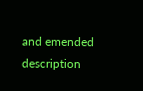and emended description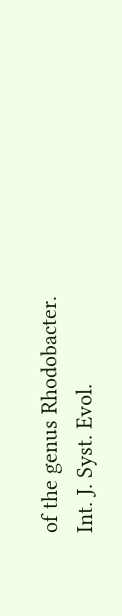of the genus Rhodobacter.
Int. J. Syst. Evol.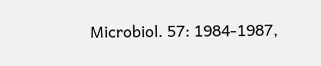Microbiol. 57: 1984-1987,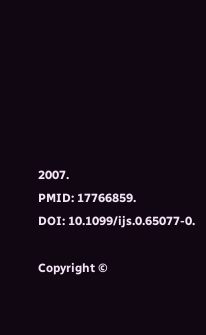2007.
PMID: 17766859.
DOI: 10.1099/ijs.0.65077-0.

Copyright ©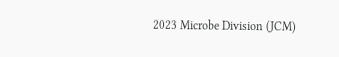2023 Microbe Division (JCM)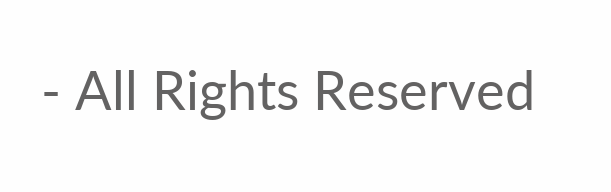- All Rights Reserved